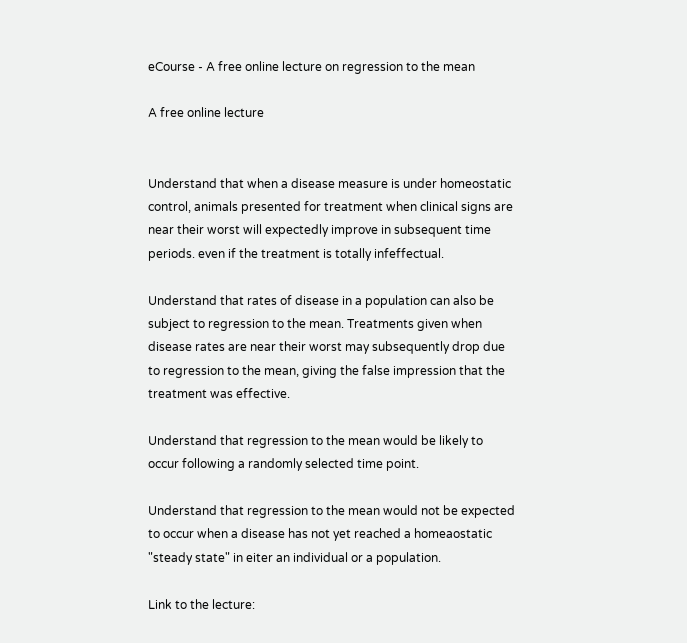eCourse - A free online lecture on regression to the mean

A free online lecture


Understand that when a disease measure is under homeostatic control, animals presented for treatment when clinical signs are near their worst will expectedly improve in subsequent time periods. even if the treatment is totally infeffectual.

Understand that rates of disease in a population can also be subject to regression to the mean. Treatments given when disease rates are near their worst may subsequently drop due to regression to the mean, giving the false impression that the treatment was effective.

Understand that regression to the mean would be likely to occur following a randomly selected time point.

Understand that regression to the mean would not be expected to occur when a disease has not yet reached a homeaostatic "steady state" in eiter an individual or a population.

Link to the lecture: